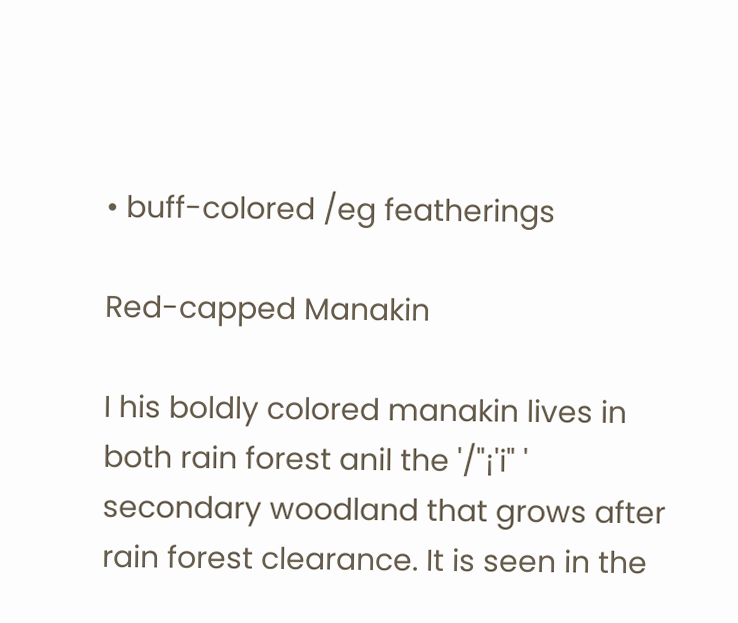• buff-colored /eg featherings

Red-capped Manakin

I his boldly colored manakin lives in both rain forest anil the '/"¡'i" ' secondary woodland that grows after rain forest clearance. It is seen in the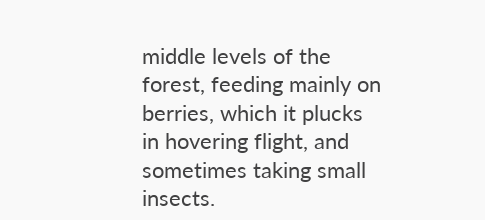middle levels of the forest, feeding mainly on berries, which it plucks in hovering flight, and sometimes taking small insects.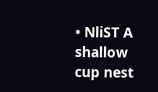• NliST A shallow cup nest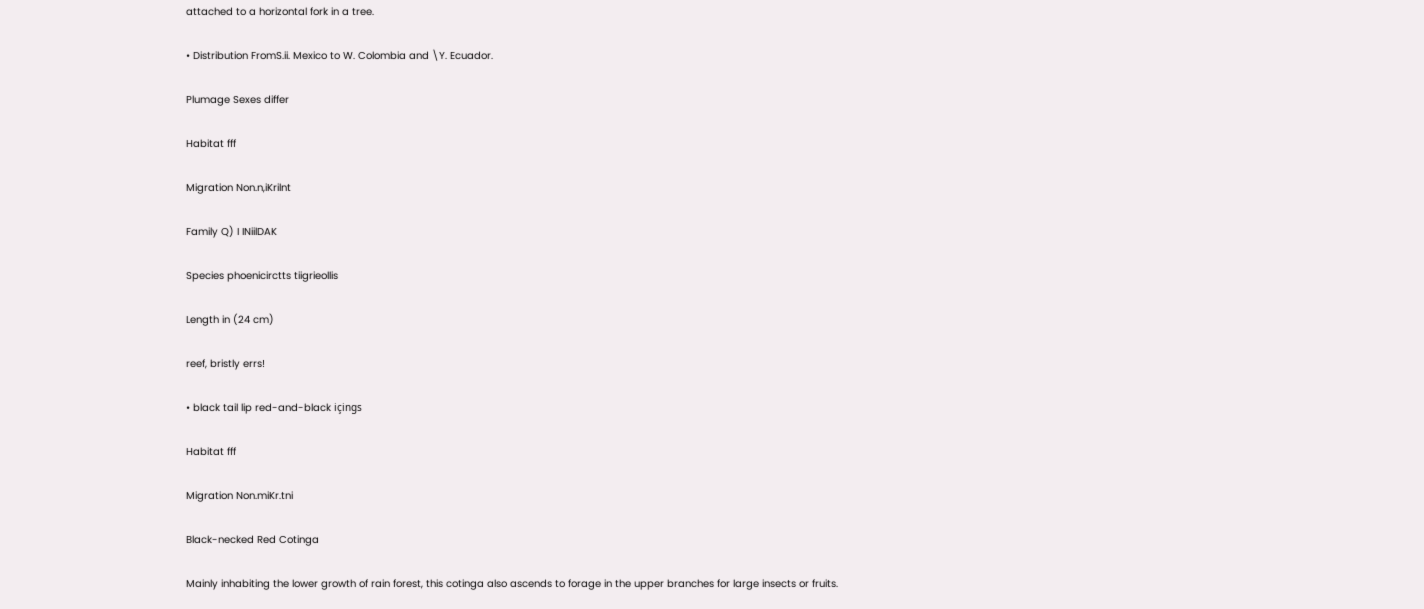attached to a horizontal fork in a tree.

• Distribution FromS.ii. Mexico to W. Colombia and \Y. Ecuador.

Plumage Sexes differ

Habitat fff

Migration Non.n,iKrilnt

Family Q) I INiilDAK

Species phoenicirctts tiigrieollis

Length in (24 cm)

reef, bristly errs!

• black tail lip red-and-black içings

Habitat fff

Migration Non.miKr.tni

Black-necked Red Cotinga

Mainly inhabiting the lower growth of rain forest, this cotinga also ascends to forage in the upper branches for large insects or fruits.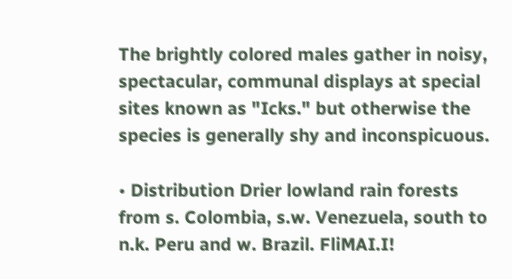The brightly colored males gather in noisy, spectacular, communal displays at special sites known as "Icks." but otherwise the species is generally shy and inconspicuous.

• Distribution Drier lowland rain forests from s. Colombia, s.w. Venezuela, south to n.k. Peru and w. Brazil. FliMAI.I!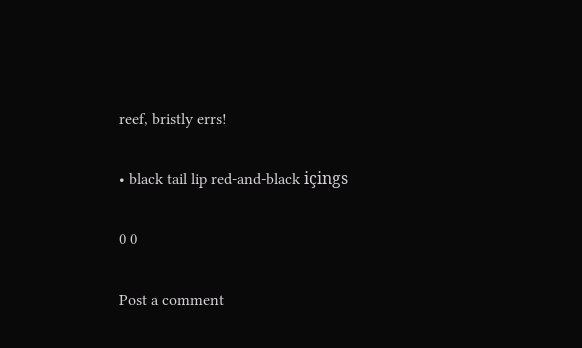reef, bristly errs!

• black tail lip red-and-black içings

0 0

Post a comment